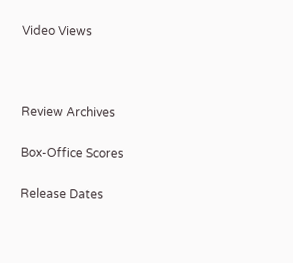Video Views



Review Archives

Box-Office Scores

Release Dates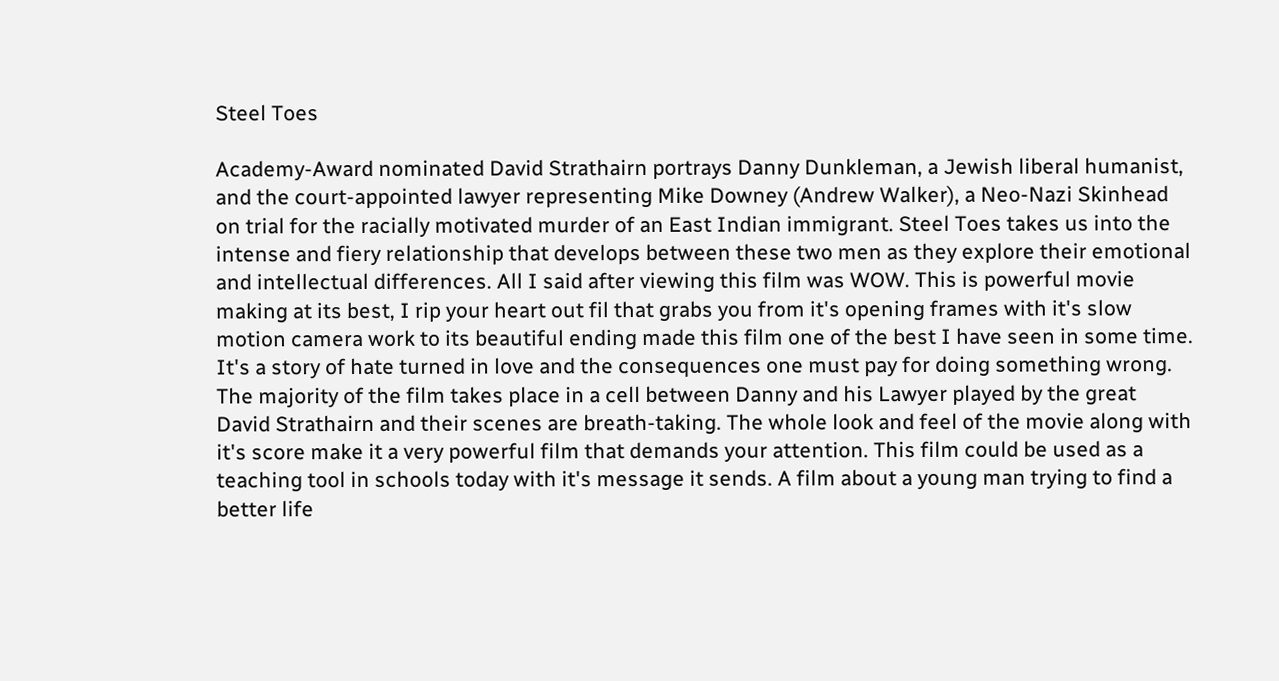Steel Toes

Academy-Award nominated David Strathairn portrays Danny Dunkleman, a Jewish liberal humanist, and the court-appointed lawyer representing Mike Downey (Andrew Walker), a Neo-Nazi Skinhead on trial for the racially motivated murder of an East Indian immigrant. Steel Toes takes us into the intense and fiery relationship that develops between these two men as they explore their emotional and intellectual differences. All I said after viewing this film was WOW. This is powerful movie making at its best, I rip your heart out fil that grabs you from it's opening frames with it's slow motion camera work to its beautiful ending made this film one of the best I have seen in some time. It's a story of hate turned in love and the consequences one must pay for doing something wrong. The majority of the film takes place in a cell between Danny and his Lawyer played by the great David Strathairn and their scenes are breath-taking. The whole look and feel of the movie along with it's score make it a very powerful film that demands your attention. This film could be used as a teaching tool in schools today with it's message it sends. A film about a young man trying to find a better life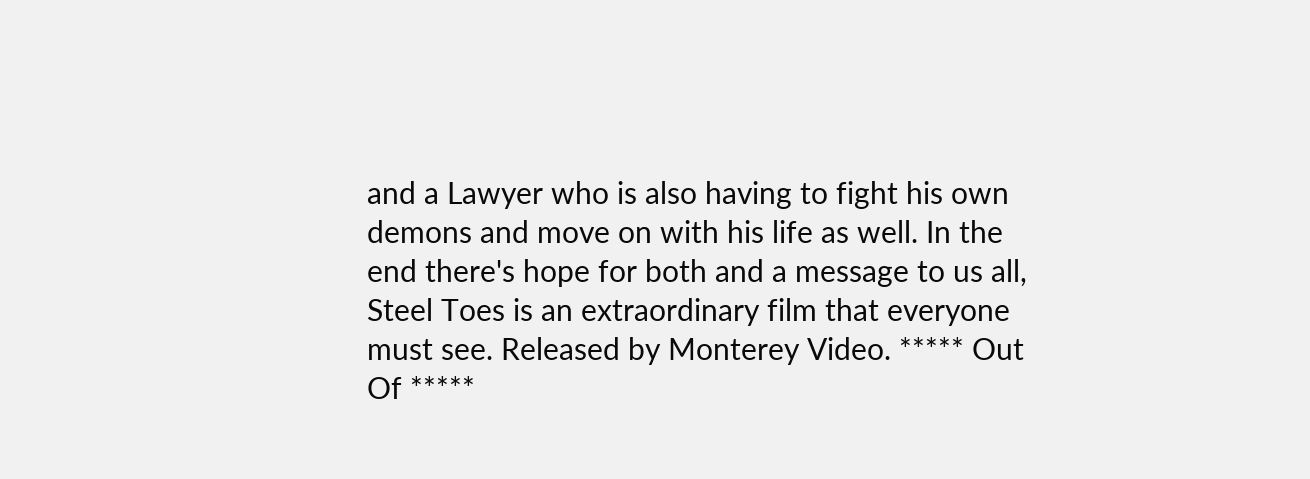and a Lawyer who is also having to fight his own demons and move on with his life as well. In the end there's hope for both and a message to us all, Steel Toes is an extraordinary film that everyone must see. Released by Monterey Video. ***** Out Of *****